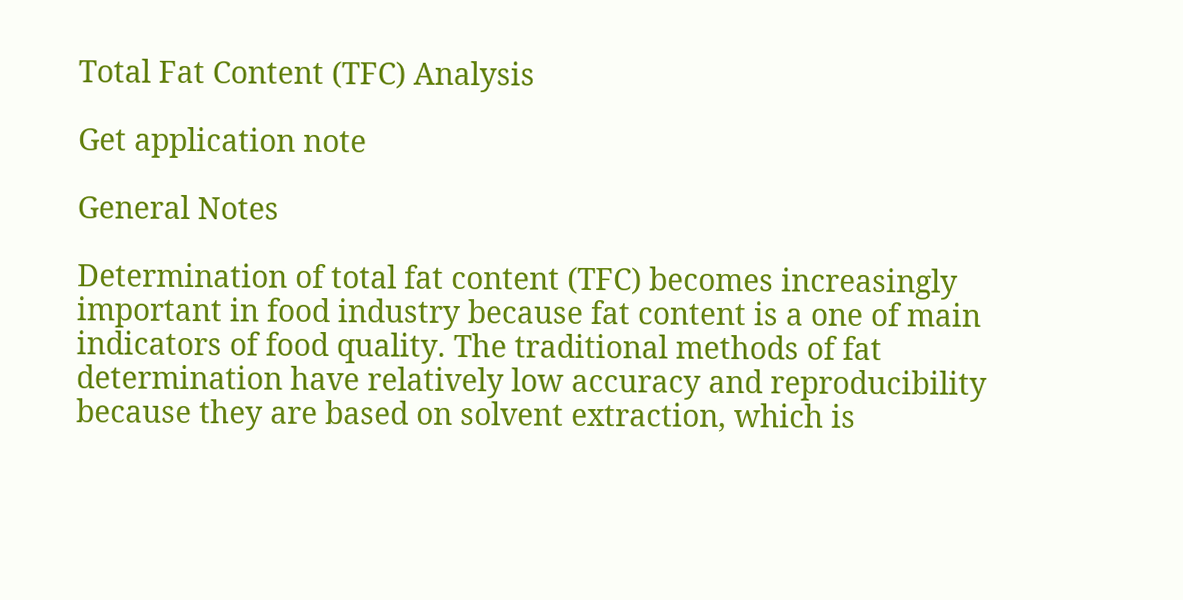Total Fat Content (TFC) Analysis

Get application note

General Notes

Determination of total fat content (TFC) becomes increasingly important in food industry because fat content is a one of main indicators of food quality. The traditional methods of fat determination have relatively low accuracy and reproducibility because they are based on solvent extraction, which is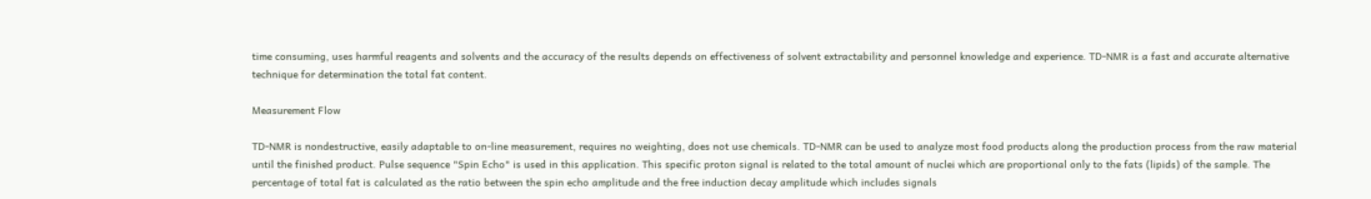time consuming, uses harmful reagents and solvents and the accuracy of the results depends on effectiveness of solvent extractability and personnel knowledge and experience. TD-NMR is a fast and accurate alternative technique for determination the total fat content.

Measurement Flow

TD-NMR is nondestructive, easily adaptable to on-line measurement, requires no weighting, does not use chemicals. TD-NMR can be used to analyze most food products along the production process from the raw material until the finished product. Pulse sequence "Spin Echo" is used in this application. This specific proton signal is related to the total amount of nuclei which are proportional only to the fats (lipids) of the sample. The percentage of total fat is calculated as the ratio between the spin echo amplitude and the free induction decay amplitude which includes signals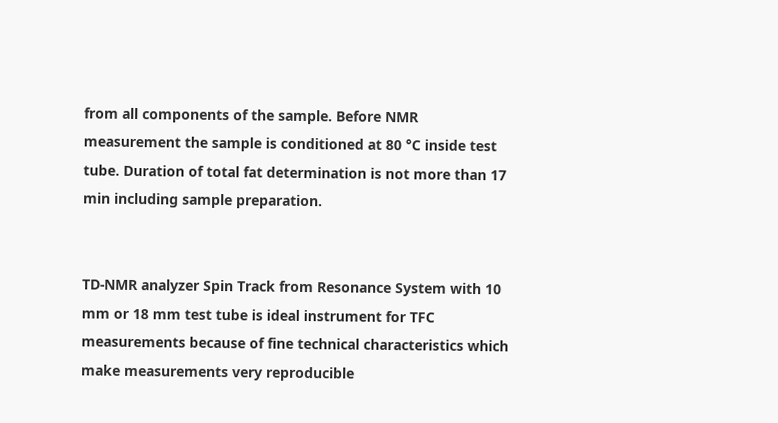from all components of the sample. Before NMR measurement the sample is conditioned at 80 °C inside test tube. Duration of total fat determination is not more than 17 min including sample preparation.


TD-NMR analyzer Spin Track from Resonance System with 10 mm or 18 mm test tube is ideal instrument for TFC measurements because of fine technical characteristics which make measurements very reproducible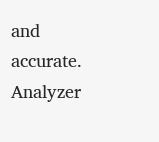and accurate. Analyzer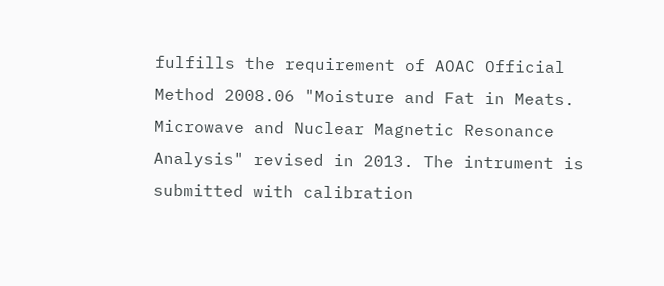fulfills the requirement of AOAC Official Method 2008.06 "Moisture and Fat in Meats. Microwave and Nuclear Magnetic Resonance Analysis" revised in 2013. The intrument is submitted with calibration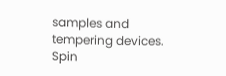samples and tempering devices. Spin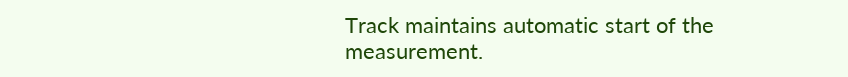Track maintains automatic start of the measurement.